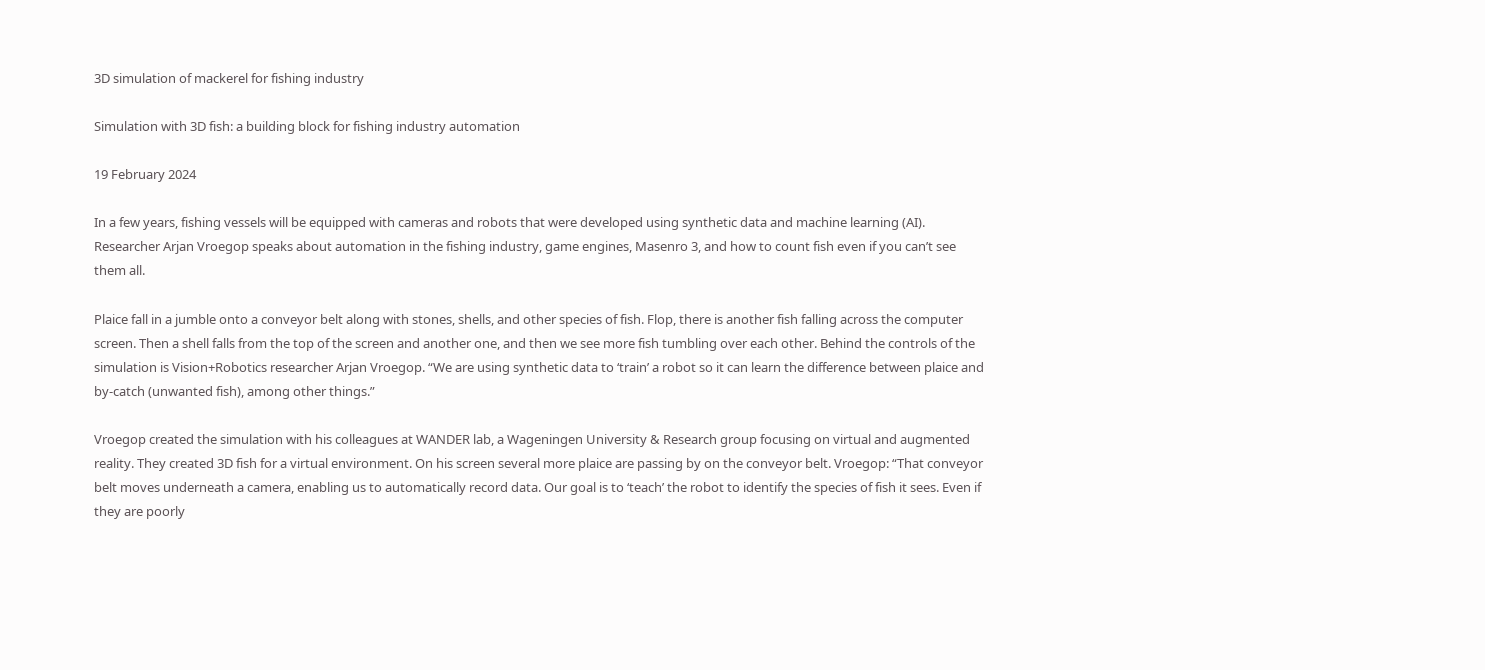3D simulation of mackerel for fishing industry

Simulation with 3D fish: a building block for fishing industry automation

19 February 2024

In a few years, fishing vessels will be equipped with cameras and robots that were developed using synthetic data and machine learning (AI). Researcher Arjan Vroegop speaks about automation in the fishing industry, game engines, Masenro 3, and how to count fish even if you can’t see them all.

Plaice fall in a jumble onto a conveyor belt along with stones, shells, and other species of fish. Flop, there is another fish falling across the computer screen. Then a shell falls from the top of the screen and another one, and then we see more fish tumbling over each other. Behind the controls of the simulation is Vision+Robotics researcher Arjan Vroegop. “We are using synthetic data to ‘train’ a robot so it can learn the difference between plaice and by-catch (unwanted fish), among other things.”

Vroegop created the simulation with his colleagues at WANDER lab, a Wageningen University & Research group focusing on virtual and augmented reality. They created 3D fish for a virtual environment. On his screen several more plaice are passing by on the conveyor belt. Vroegop: “That conveyor belt moves underneath a camera, enabling us to automatically record data. Our goal is to ‘teach’ the robot to identify the species of fish it sees. Even if they are poorly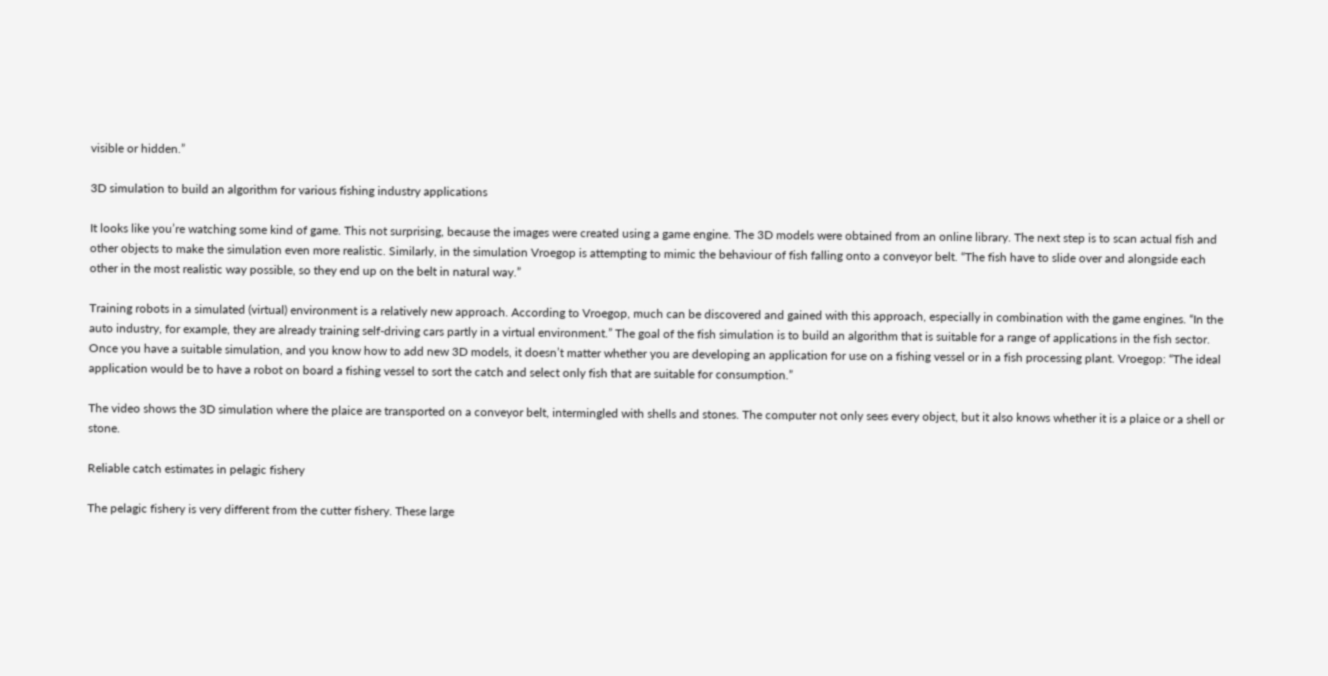visible or hidden.”

3D simulation to build an algorithm for various fishing industry applications

It looks like you’re watching some kind of game. This not surprising, because the images were created using a game engine. The 3D models were obtained from an online library. The next step is to scan actual fish and other objects to make the simulation even more realistic. Similarly, in the simulation Vroegop is attempting to mimic the behaviour of fish falling onto a conveyor belt. “The fish have to slide over and alongside each other in the most realistic way possible, so they end up on the belt in natural way.”

Training robots in a simulated (virtual) environment is a relatively new approach. According to Vroegop, much can be discovered and gained with this approach, especially in combination with the game engines. “In the auto industry, for example, they are already training self-driving cars partly in a virtual environment.” The goal of the fish simulation is to build an algorithm that is suitable for a range of applications in the fish sector. Once you have a suitable simulation, and you know how to add new 3D models, it doesn’t matter whether you are developing an application for use on a fishing vessel or in a fish processing plant. Vroegop: “The ideal application would be to have a robot on board a fishing vessel to sort the catch and select only fish that are suitable for consumption.”

The video shows the 3D simulation where the plaice are transported on a conveyor belt, intermingled with shells and stones. The computer not only sees every object, but it also knows whether it is a plaice or a shell or stone.

Reliable catch estimates in pelagic fishery

The pelagic fishery is very different from the cutter fishery. These large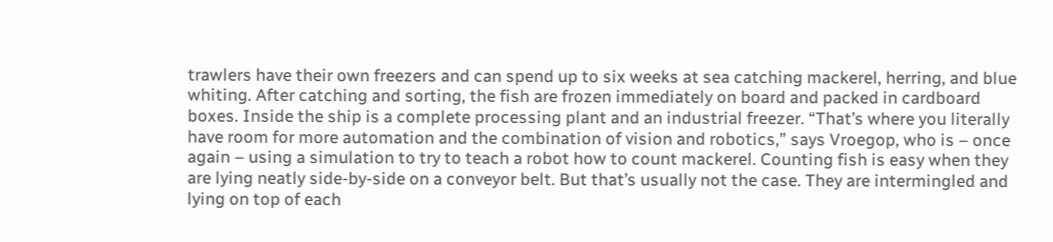trawlers have their own freezers and can spend up to six weeks at sea catching mackerel, herring, and blue whiting. After catching and sorting, the fish are frozen immediately on board and packed in cardboard boxes. Inside the ship is a complete processing plant and an industrial freezer. “That’s where you literally have room for more automation and the combination of vision and robotics,” says Vroegop, who is – once again – using a simulation to try to teach a robot how to count mackerel. Counting fish is easy when they are lying neatly side-by-side on a conveyor belt. But that’s usually not the case. They are intermingled and lying on top of each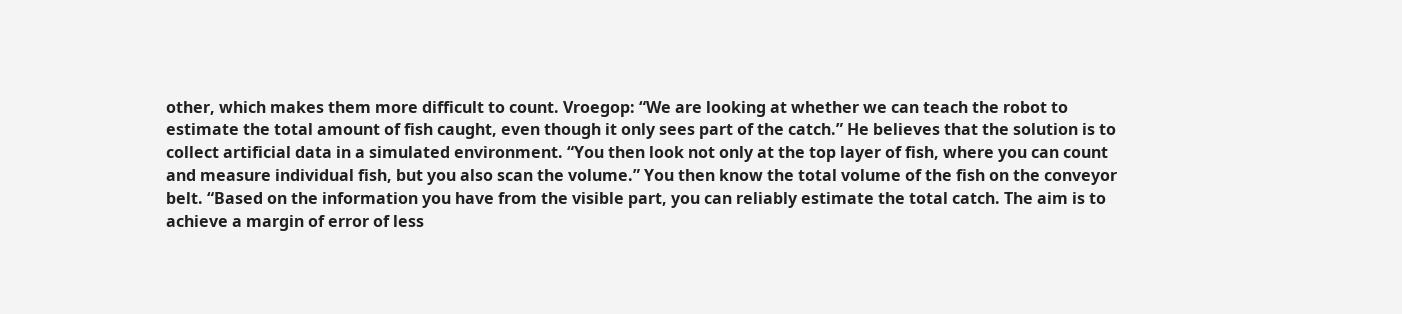other, which makes them more difficult to count. Vroegop: “We are looking at whether we can teach the robot to estimate the total amount of fish caught, even though it only sees part of the catch.” He believes that the solution is to collect artificial data in a simulated environment. “You then look not only at the top layer of fish, where you can count and measure individual fish, but you also scan the volume.” You then know the total volume of the fish on the conveyor belt. “Based on the information you have from the visible part, you can reliably estimate the total catch. The aim is to achieve a margin of error of less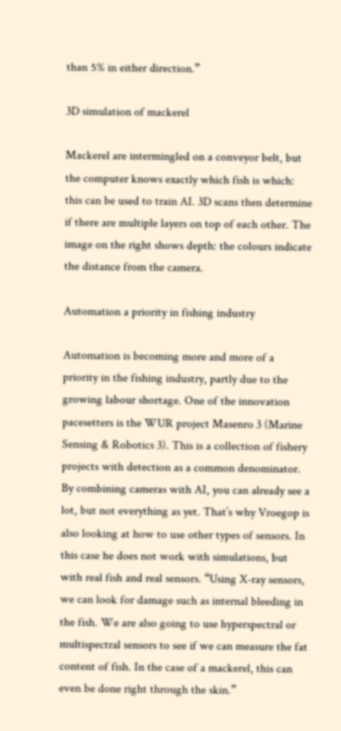than 5% in either direction.”

3D simulation of mackerel

Mackerel are intermingled on a conveyor belt, but the computer knows exactly which fish is which: this can be used to train AI. 3D scans then determine if there are multiple layers on top of each other. The image on the right shows depth: the colours indicate the distance from the camera.

Automation a priority in fishing industry

Automation is becoming more and more of a priority in the fishing industry, partly due to the growing labour shortage. One of the innovation pacesetters is the WUR project Masenro 3 (Marine Sensing & Robotics 3). This is a collection of fishery projects with detection as a common denominator. By combining cameras with AI, you can already see a lot, but not everything as yet. That’s why Vroegop is also looking at how to use other types of sensors. In this case he does not work with simulations, but with real fish and real sensors. “Using X-ray sensors, we can look for damage such as internal bleeding in the fish. We are also going to use hyperspectral or multispectral sensors to see if we can measure the fat content of fish. In the case of a mackerel, this can even be done right through the skin.”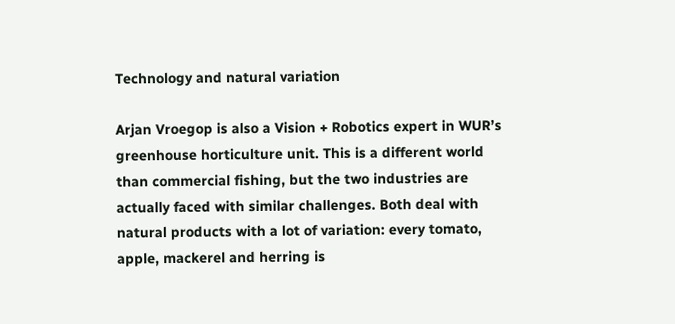Technology and natural variation

Arjan Vroegop is also a Vision + Robotics expert in WUR’s greenhouse horticulture unit. This is a different world than commercial fishing, but the two industries are actually faced with similar challenges. Both deal with natural products with a lot of variation: every tomato, apple, mackerel and herring is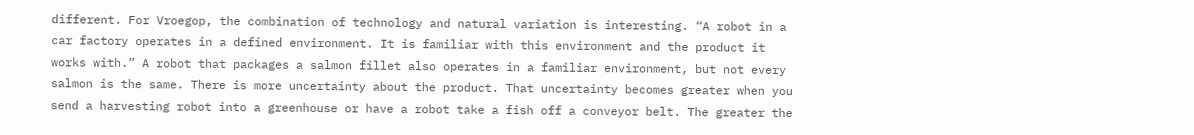different. For Vroegop, the combination of technology and natural variation is interesting. “A robot in a car factory operates in a defined environment. It is familiar with this environment and the product it works with.” A robot that packages a salmon fillet also operates in a familiar environment, but not every salmon is the same. There is more uncertainty about the product. That uncertainty becomes greater when you send a harvesting robot into a greenhouse or have a robot take a fish off a conveyor belt. The greater the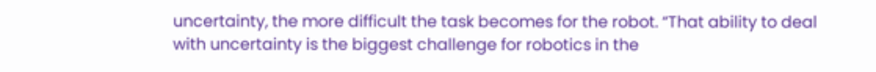uncertainty, the more difficult the task becomes for the robot. “That ability to deal with uncertainty is the biggest challenge for robotics in the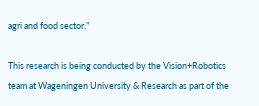agri and food sector.”

This research is being conducted by the Vision+Robotics team at Wageningen University & Research as part of the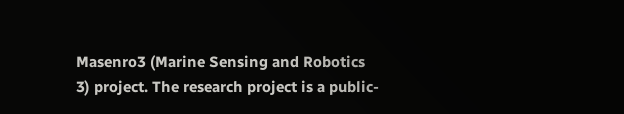Masenro3 (Marine Sensing and Robotics 3) project. The research project is a public-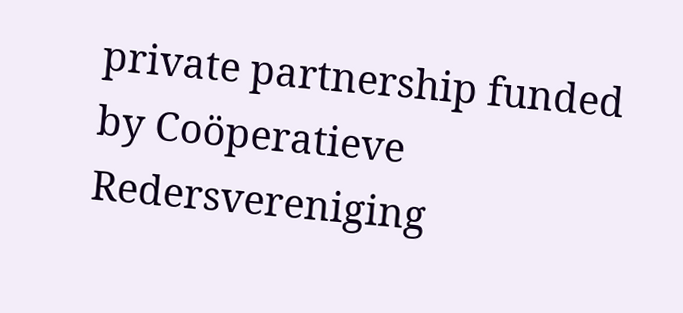private partnership funded by Coöperatieve Redersvereniging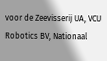voor de Zeevisserij UA, VCU Robotics BV, Nationaal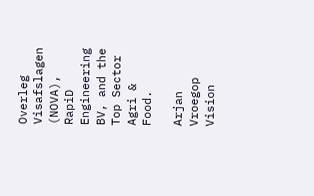Overleg Visafslagen (NOVA), RapiD Engineering BV, and the Top Sector Agri & Food.

Arjan Vroegop Vision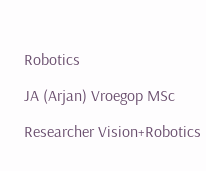Robotics

JA (Arjan) Vroegop MSc

Researcher Vision+Robotics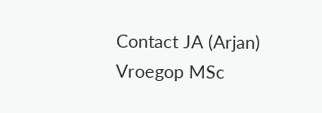Contact JA (Arjan) Vroegop MSc